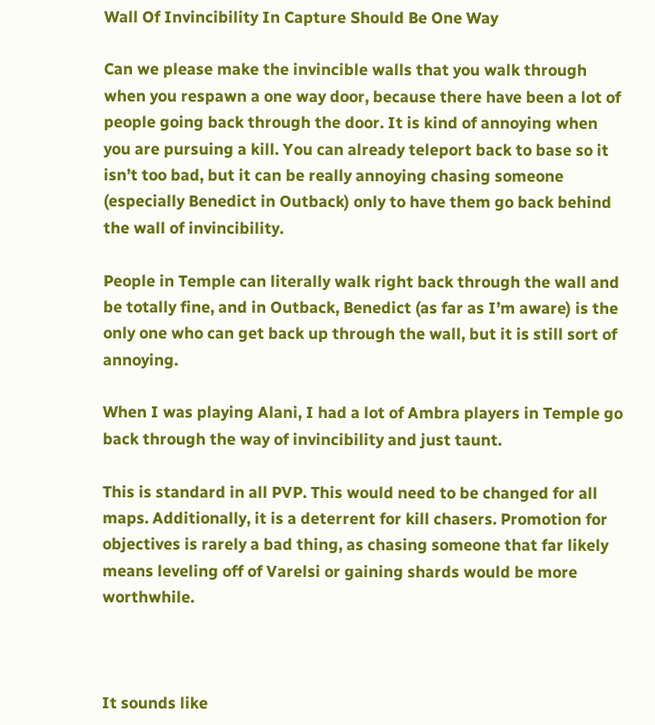Wall Of Invincibility In Capture Should Be One Way

Can we please make the invincible walls that you walk through when you respawn a one way door, because there have been a lot of people going back through the door. It is kind of annoying when you are pursuing a kill. You can already teleport back to base so it isn’t too bad, but it can be really annoying chasing someone (especially Benedict in Outback) only to have them go back behind the wall of invincibility.

People in Temple can literally walk right back through the wall and be totally fine, and in Outback, Benedict (as far as I’m aware) is the only one who can get back up through the wall, but it is still sort of annoying.

When I was playing Alani, I had a lot of Ambra players in Temple go back through the way of invincibility and just taunt.

This is standard in all PVP. This would need to be changed for all maps. Additionally, it is a deterrent for kill chasers. Promotion for objectives is rarely a bad thing, as chasing someone that far likely means leveling off of Varelsi or gaining shards would be more worthwhile.



It sounds like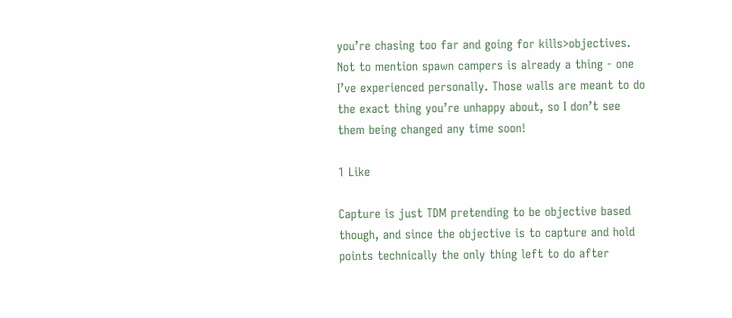you’re chasing too far and going for kills>objectives. Not to mention spawn campers is already a thing - one I’ve experienced personally. Those walls are meant to do the exact thing you’re unhappy about, so I don’t see them being changed any time soon!

1 Like

Capture is just TDM pretending to be objective based though, and since the objective is to capture and hold points technically the only thing left to do after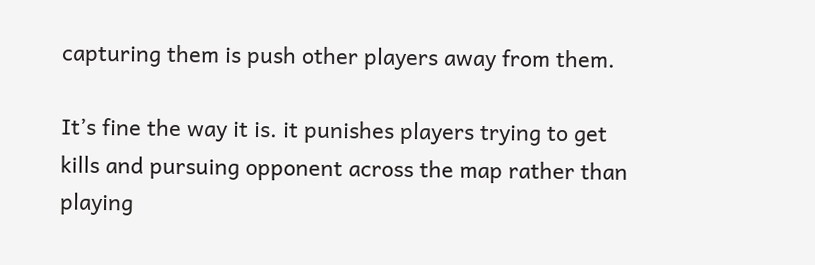capturing them is push other players away from them.

It’s fine the way it is. it punishes players trying to get kills and pursuing opponent across the map rather than playing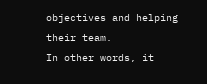objectives and helping their team.
In other words, it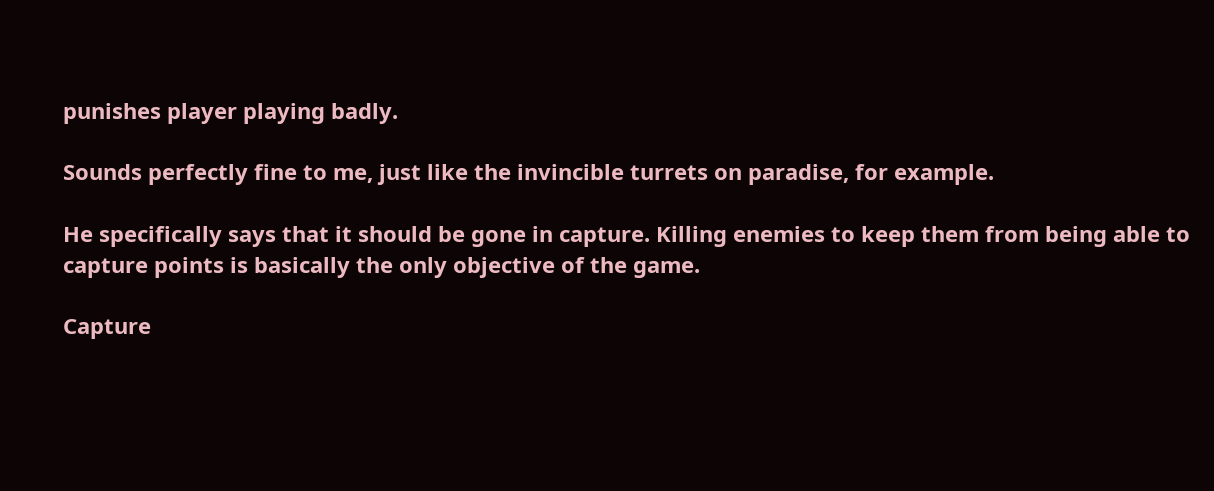punishes player playing badly.

Sounds perfectly fine to me, just like the invincible turrets on paradise, for example.

He specifically says that it should be gone in capture. Killing enemies to keep them from being able to capture points is basically the only objective of the game.

Capture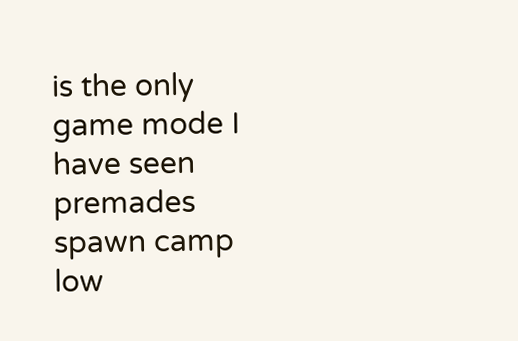is the only game mode I have seen premades spawn camp low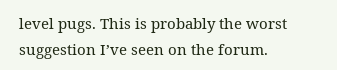level pugs. This is probably the worst suggestion I’ve seen on the forum.